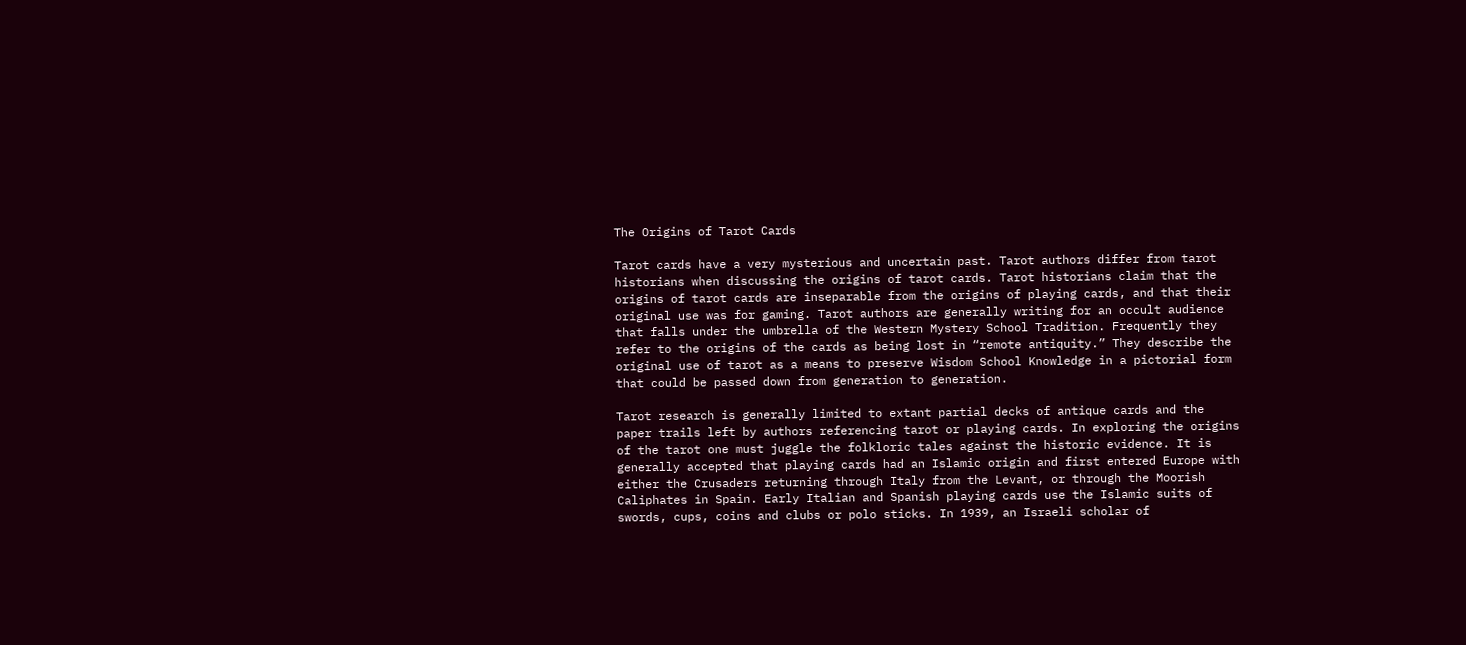The Origins of Tarot Cards

Tarot cards have a very mysterious and uncertain past. Tarot authors differ from tarot historians when discussing the origins of tarot cards. Tarot historians claim that the origins of tarot cards are inseparable from the origins of playing cards, and that their original use was for gaming. Tarot authors are generally writing for an occult audience that falls under the umbrella of the Western Mystery School Tradition. Frequently they refer to the origins of the cards as being lost in “remote antiquity.” They describe the original use of tarot as a means to preserve Wisdom School Knowledge in a pictorial form that could be passed down from generation to generation.

Tarot research is generally limited to extant partial decks of antique cards and the paper trails left by authors referencing tarot or playing cards. In exploring the origins of the tarot one must juggle the folkloric tales against the historic evidence. It is generally accepted that playing cards had an Islamic origin and first entered Europe with either the Crusaders returning through Italy from the Levant, or through the Moorish Caliphates in Spain. Early Italian and Spanish playing cards use the Islamic suits of swords, cups, coins and clubs or polo sticks. In 1939, an Israeli scholar of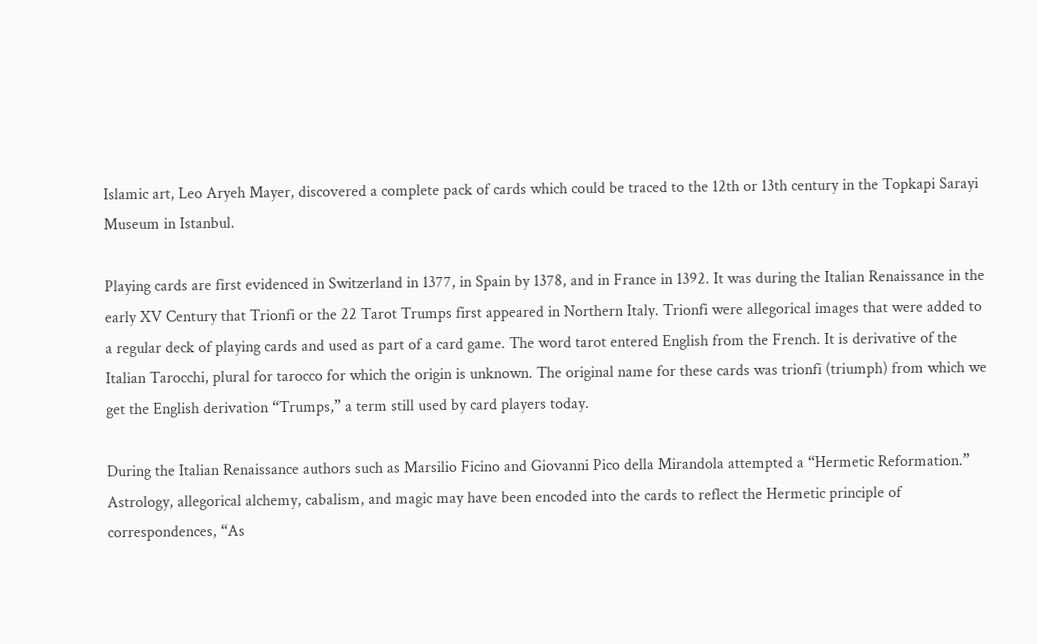Islamic art, Leo Aryeh Mayer, discovered a complete pack of cards which could be traced to the 12th or 13th century in the Topkapi Sarayi Museum in Istanbul.

Playing cards are first evidenced in Switzerland in 1377, in Spain by 1378, and in France in 1392. It was during the Italian Renaissance in the early XV Century that Trionfi or the 22 Tarot Trumps first appeared in Northern Italy. Trionfi were allegorical images that were added to a regular deck of playing cards and used as part of a card game. The word tarot entered English from the French. It is derivative of the Italian Tarocchi, plural for tarocco for which the origin is unknown. The original name for these cards was trionfi (triumph) from which we get the English derivation “Trumps,” a term still used by card players today.

During the Italian Renaissance authors such as Marsilio Ficino and Giovanni Pico della Mirandola attempted a “Hermetic Reformation.” Astrology, allegorical alchemy, cabalism, and magic may have been encoded into the cards to reflect the Hermetic principle of correspondences, “As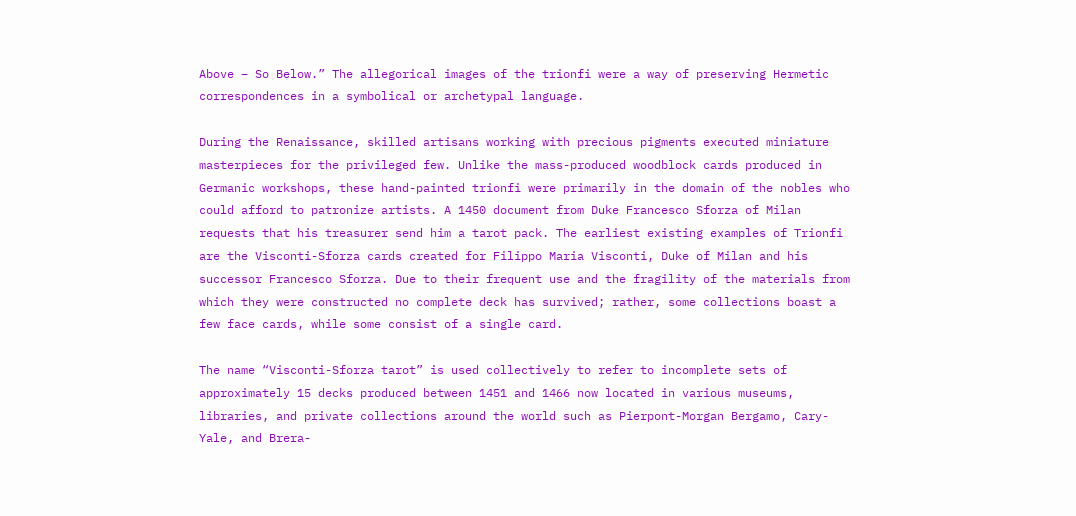Above – So Below.” The allegorical images of the trionfi were a way of preserving Hermetic correspondences in a symbolical or archetypal language.

During the Renaissance, skilled artisans working with precious pigments executed miniature masterpieces for the privileged few. Unlike the mass-produced woodblock cards produced in Germanic workshops, these hand-painted trionfi were primarily in the domain of the nobles who could afford to patronize artists. A 1450 document from Duke Francesco Sforza of Milan requests that his treasurer send him a tarot pack. The earliest existing examples of Trionfi are the Visconti-Sforza cards created for Filippo Maria Visconti, Duke of Milan and his successor Francesco Sforza. Due to their frequent use and the fragility of the materials from which they were constructed no complete deck has survived; rather, some collections boast a few face cards, while some consist of a single card.

The name “Visconti-Sforza tarot” is used collectively to refer to incomplete sets of approximately 15 decks produced between 1451 and 1466 now located in various museums, libraries, and private collections around the world such as Pierpont-Morgan Bergamo, Cary-Yale, and Brera-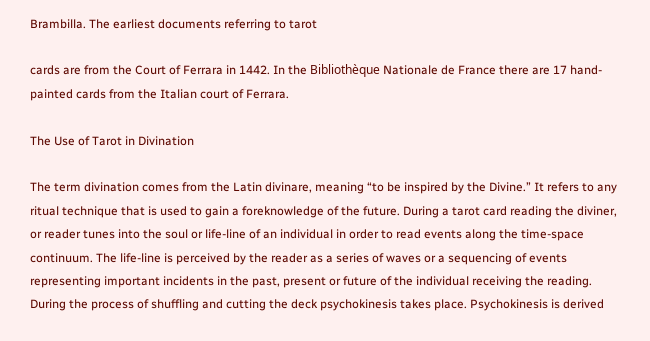Brambilla. The earliest documents referring to tarot

cards are from the Court of Ferrara in 1442. In the Bibliothèque Nationale de France there are 17 hand-painted cards from the Italian court of Ferrara.

The Use of Tarot in Divination

The term divination comes from the Latin divinare, meaning “to be inspired by the Divine.” It refers to any ritual technique that is used to gain a foreknowledge of the future. During a tarot card reading the diviner, or reader tunes into the soul or life-line of an individual in order to read events along the time-space continuum. The life-line is perceived by the reader as a series of waves or a sequencing of events representing important incidents in the past, present or future of the individual receiving the reading. During the process of shuffling and cutting the deck psychokinesis takes place. Psychokinesis is derived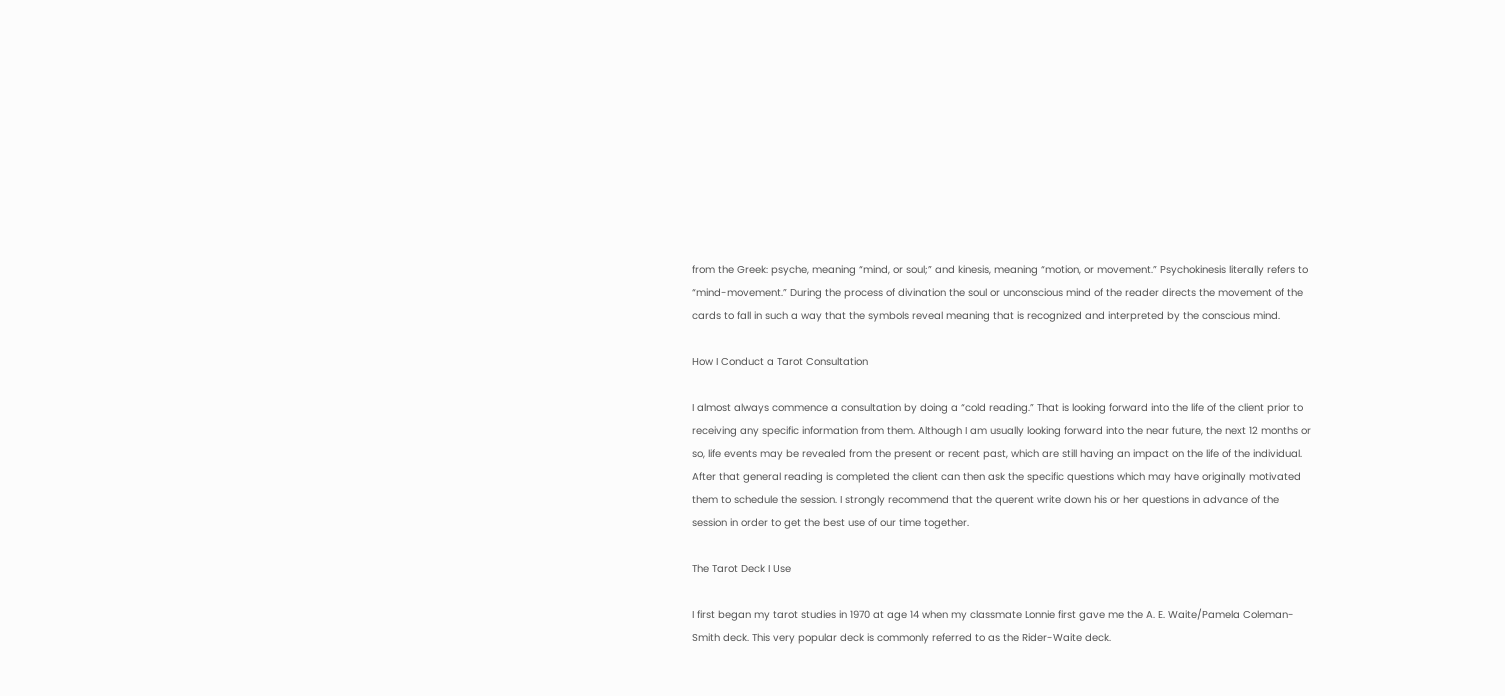from the Greek: psyche, meaning “mind, or soul;” and kinesis, meaning “motion, or movement.” Psychokinesis literally refers to “mind-movement.” During the process of divination the soul or unconscious mind of the reader directs the movement of the cards to fall in such a way that the symbols reveal meaning that is recognized and interpreted by the conscious mind.

How I Conduct a Tarot Consultation

I almost always commence a consultation by doing a “cold reading.” That is looking forward into the life of the client prior to receiving any specific information from them. Although I am usually looking forward into the near future, the next 12 months or so, life events may be revealed from the present or recent past, which are still having an impact on the life of the individual. After that general reading is completed the client can then ask the specific questions which may have originally motivated them to schedule the session. I strongly recommend that the querent write down his or her questions in advance of the session in order to get the best use of our time together.

The Tarot Deck I Use

I first began my tarot studies in 1970 at age 14 when my classmate Lonnie first gave me the A. E. Waite/Pamela Coleman-Smith deck. This very popular deck is commonly referred to as the Rider-Waite deck.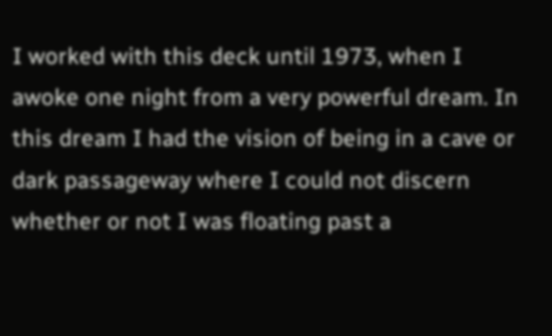I worked with this deck until 1973, when I awoke one night from a very powerful dream. In this dream I had the vision of being in a cave or dark passageway where I could not discern whether or not I was floating past a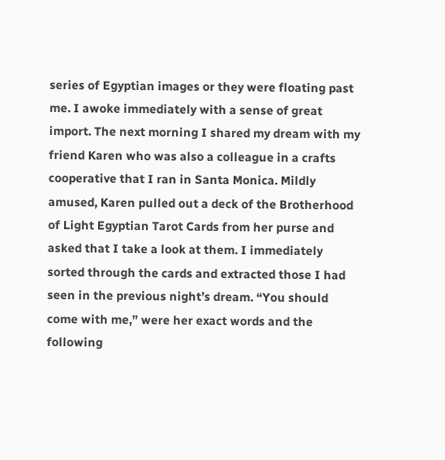series of Egyptian images or they were floating past me. I awoke immediately with a sense of great import. The next morning I shared my dream with my friend Karen who was also a colleague in a crafts cooperative that I ran in Santa Monica. Mildly amused, Karen pulled out a deck of the Brotherhood of Light Egyptian Tarot Cards from her purse and asked that I take a look at them. I immediately sorted through the cards and extracted those I had seen in the previous night’s dream. “You should come with me,” were her exact words and the following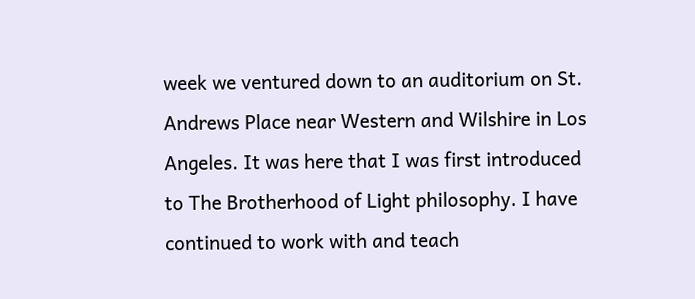week we ventured down to an auditorium on St. Andrews Place near Western and Wilshire in Los Angeles. It was here that I was first introduced to The Brotherhood of Light philosophy. I have continued to work with and teach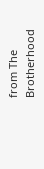from The Brotherhood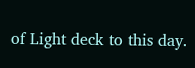of Light deck to this day.